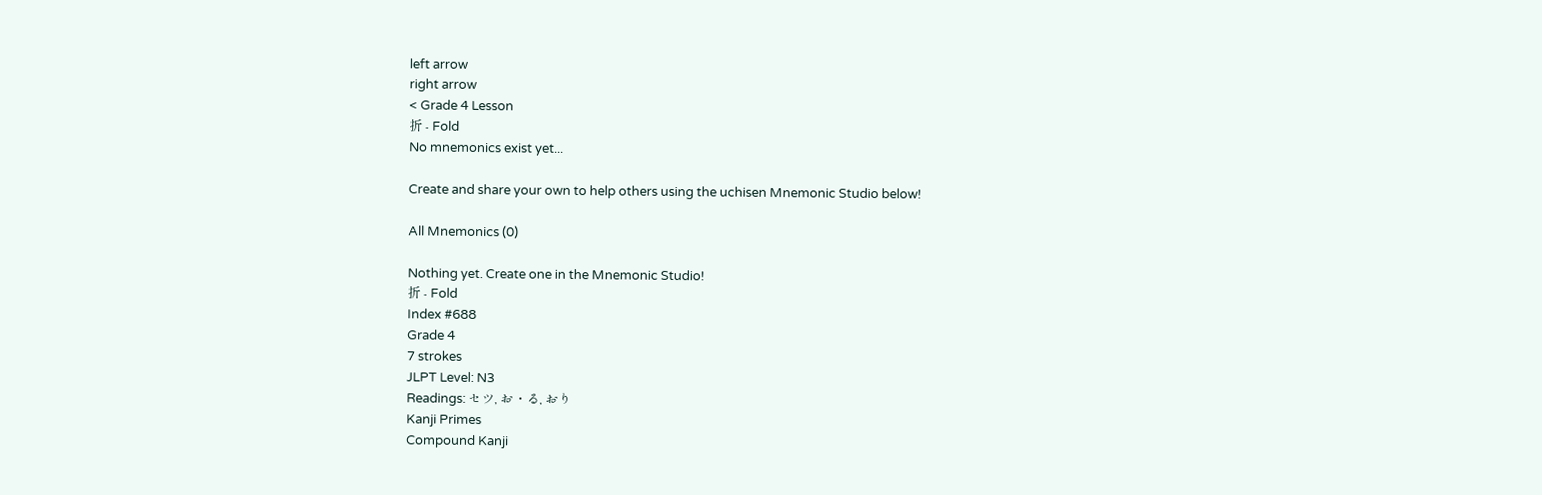left arrow
right arrow
< Grade 4 Lesson
折 - Fold
No mnemonics exist yet...

Create and share your own to help others using the uchisen Mnemonic Studio below!

All Mnemonics (0)

Nothing yet. Create one in the Mnemonic Studio!
折 - Fold
Index #688
Grade 4
7 strokes
JLPT Level: N3
Readings: セツ, お・る, おり
Kanji Primes
Compound Kanji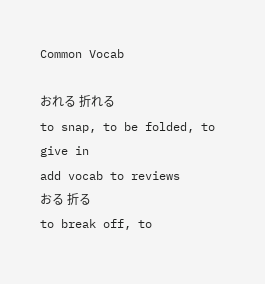Common Vocab

おれる 折れる
to snap, to be folded, to give in
add vocab to reviews
おる 折る
to break off, to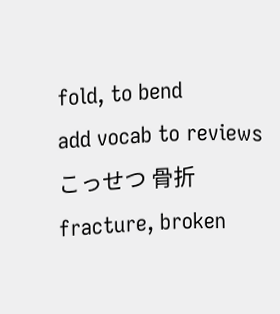fold, to bend
add vocab to reviews
こっせつ 骨折
fracture, broken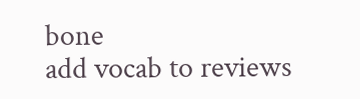bone
add vocab to reviews